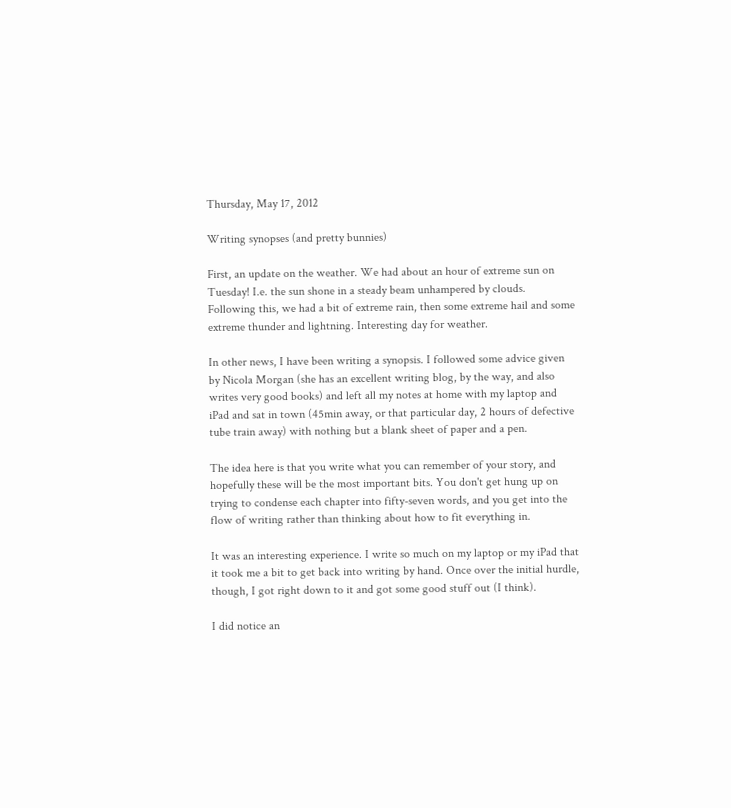Thursday, May 17, 2012

Writing synopses (and pretty bunnies)

First, an update on the weather. We had about an hour of extreme sun on Tuesday! I.e. the sun shone in a steady beam unhampered by clouds. Following this, we had a bit of extreme rain, then some extreme hail and some extreme thunder and lightning. Interesting day for weather.

In other news, I have been writing a synopsis. I followed some advice given by Nicola Morgan (she has an excellent writing blog, by the way, and also writes very good books) and left all my notes at home with my laptop and iPad and sat in town (45min away, or that particular day, 2 hours of defective tube train away) with nothing but a blank sheet of paper and a pen.

The idea here is that you write what you can remember of your story, and hopefully these will be the most important bits. You don't get hung up on trying to condense each chapter into fifty-seven words, and you get into the flow of writing rather than thinking about how to fit everything in.

It was an interesting experience. I write so much on my laptop or my iPad that it took me a bit to get back into writing by hand. Once over the initial hurdle, though, I got right down to it and got some good stuff out (I think).

I did notice an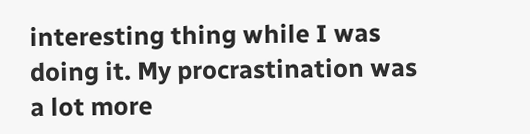interesting thing while I was doing it. My procrastination was a lot more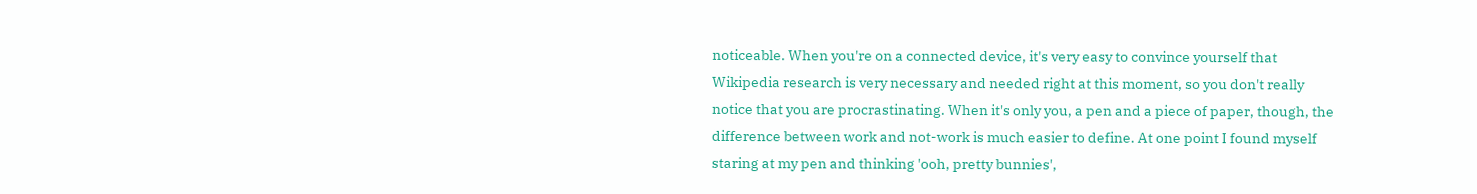noticeable. When you're on a connected device, it's very easy to convince yourself that Wikipedia research is very necessary and needed right at this moment, so you don't really notice that you are procrastinating. When it's only you, a pen and a piece of paper, though, the difference between work and not-work is much easier to define. At one point I found myself staring at my pen and thinking 'ooh, pretty bunnies',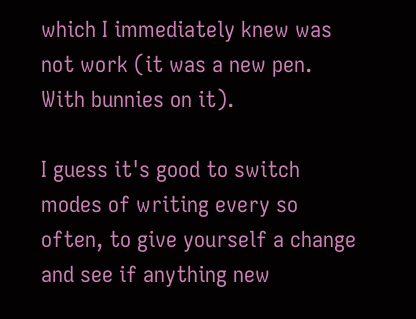which I immediately knew was not work (it was a new pen. With bunnies on it).

I guess it's good to switch modes of writing every so often, to give yourself a change and see if anything new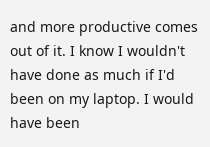and more productive comes out of it. I know I wouldn't have done as much if I'd been on my laptop. I would have been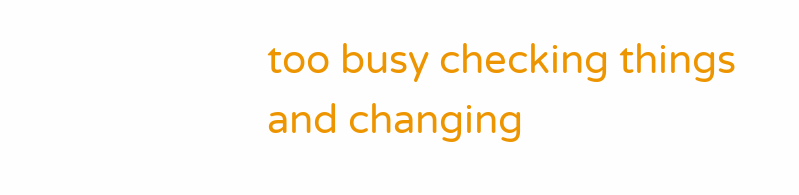too busy checking things and changing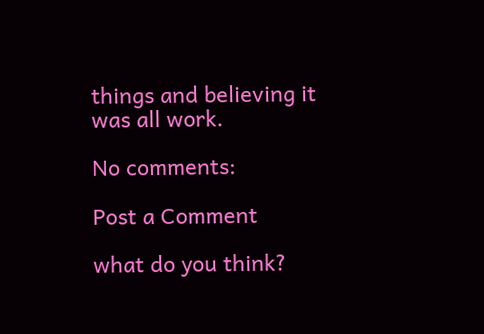things and believing it was all work.

No comments:

Post a Comment

what do you think?